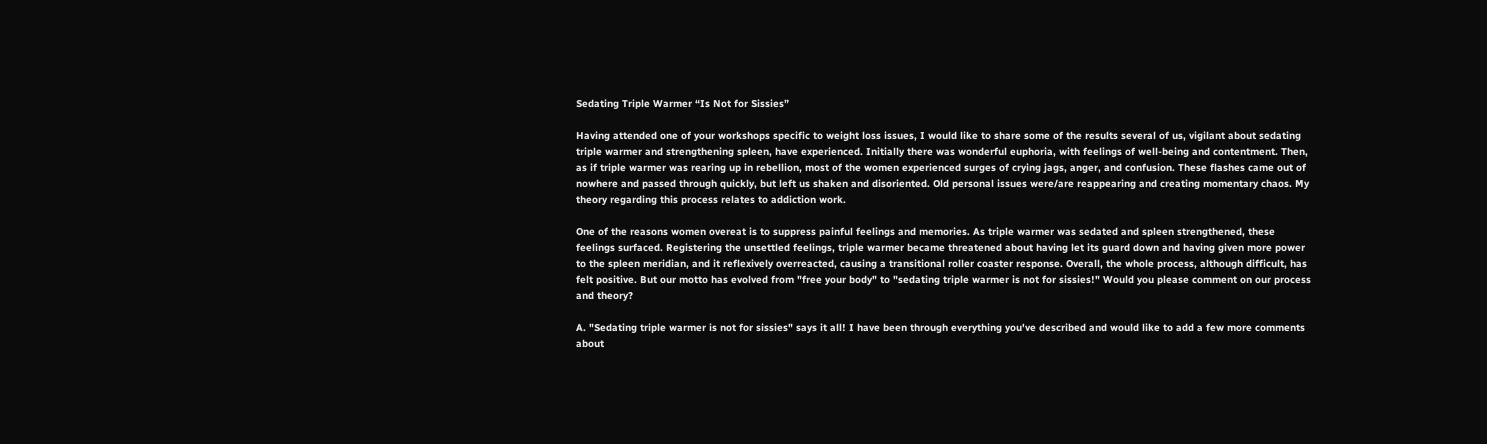Sedating Triple Warmer “Is Not for Sissies”

Having attended one of your workshops specific to weight loss issues, I would like to share some of the results several of us, vigilant about sedating triple warmer and strengthening spleen, have experienced. Initially there was wonderful euphoria, with feelings of well-being and contentment. Then, as if triple warmer was rearing up in rebellion, most of the women experienced surges of crying jags, anger, and confusion. These flashes came out of nowhere and passed through quickly, but left us shaken and disoriented. Old personal issues were/are reappearing and creating momentary chaos. My theory regarding this process relates to addiction work.

One of the reasons women overeat is to suppress painful feelings and memories. As triple warmer was sedated and spleen strengthened, these feelings surfaced. Registering the unsettled feelings, triple warmer became threatened about having let its guard down and having given more power to the spleen meridian, and it reflexively overreacted, causing a transitional roller coaster response. Overall, the whole process, although difficult, has felt positive. But our motto has evolved from "free your body" to "sedating triple warmer is not for sissies!" Would you please comment on our process and theory?

A. "Sedating triple warmer is not for sissies" says it all! I have been through everything you've described and would like to add a few more comments about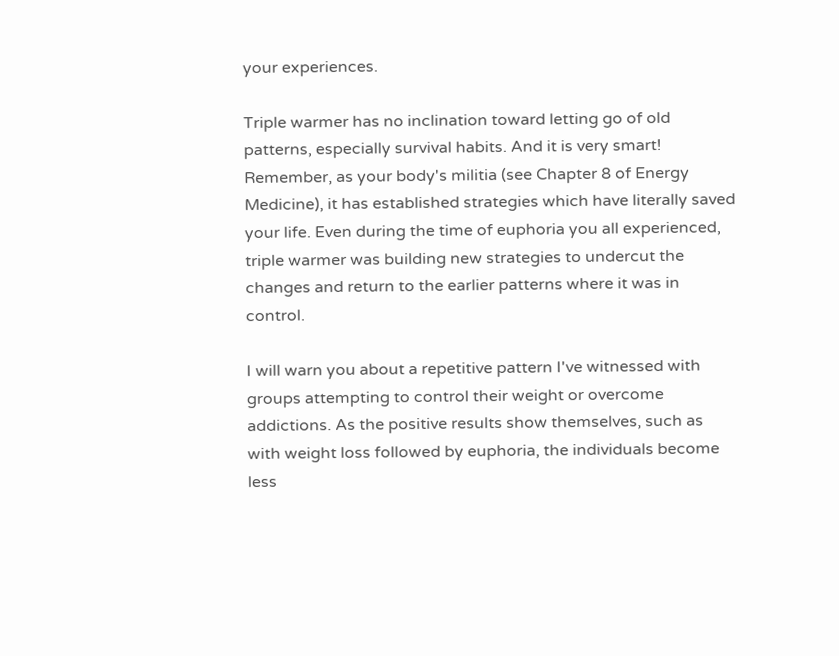your experiences.

Triple warmer has no inclination toward letting go of old patterns, especially survival habits. And it is very smart! Remember, as your body's militia (see Chapter 8 of Energy Medicine), it has established strategies which have literally saved your life. Even during the time of euphoria you all experienced, triple warmer was building new strategies to undercut the changes and return to the earlier patterns where it was in control.

I will warn you about a repetitive pattern I've witnessed with groups attempting to control their weight or overcome addictions. As the positive results show themselves, such as with weight loss followed by euphoria, the individuals become less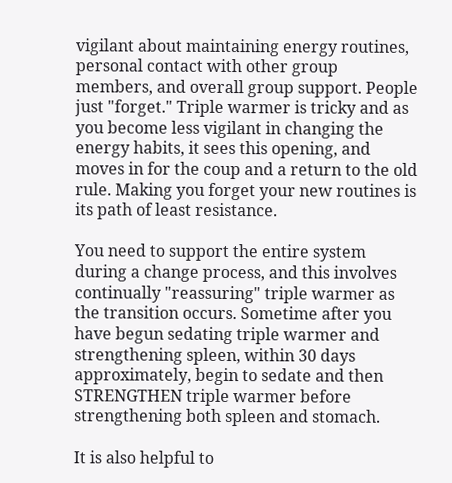vigilant about maintaining energy routines, personal contact with other group members, and overall group support. People just "forget." Triple warmer is tricky and as you become less vigilant in changing the energy habits, it sees this opening, and moves in for the coup and a return to the old rule. Making you forget your new routines is its path of least resistance.

You need to support the entire system during a change process, and this involves continually "reassuring" triple warmer as the transition occurs. Sometime after you have begun sedating triple warmer and strengthening spleen, within 30 days approximately, begin to sedate and then STRENGTHEN triple warmer before strengthening both spleen and stomach.

It is also helpful to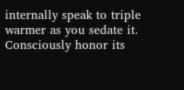internally speak to triple warmer as you sedate it. Consciously honor its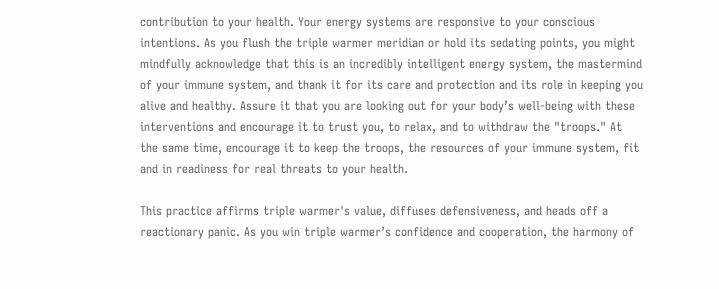contribution to your health. Your energy systems are responsive to your conscious intentions. As you flush the triple warmer meridian or hold its sedating points, you might mindfully acknowledge that this is an incredibly intelligent energy system, the mastermind of your immune system, and thank it for its care and protection and its role in keeping you alive and healthy. Assure it that you are looking out for your body’s well-being with these interventions and encourage it to trust you, to relax, and to withdraw the "troops." At the same time, encourage it to keep the troops, the resources of your immune system, fit and in readiness for real threats to your health.

This practice affirms triple warmer's value, diffuses defensiveness, and heads off a reactionary panic. As you win triple warmer’s confidence and cooperation, the harmony of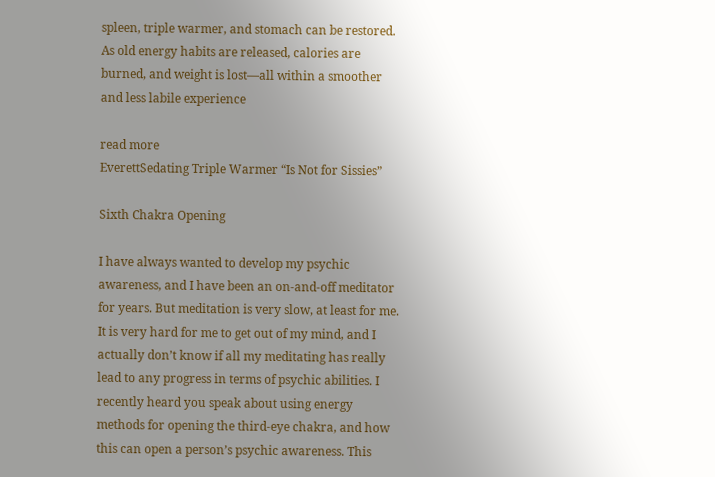spleen, triple warmer, and stomach can be restored. As old energy habits are released, calories are burned, and weight is lost—all within a smoother and less labile experience

read more
EverettSedating Triple Warmer “Is Not for Sissies”

Sixth Chakra Opening

I have always wanted to develop my psychic awareness, and I have been an on-and-off meditator for years. But meditation is very slow, at least for me. It is very hard for me to get out of my mind, and I actually don’t know if all my meditating has really lead to any progress in terms of psychic abilities. I recently heard you speak about using energy methods for opening the third-eye chakra, and how this can open a person’s psychic awareness. This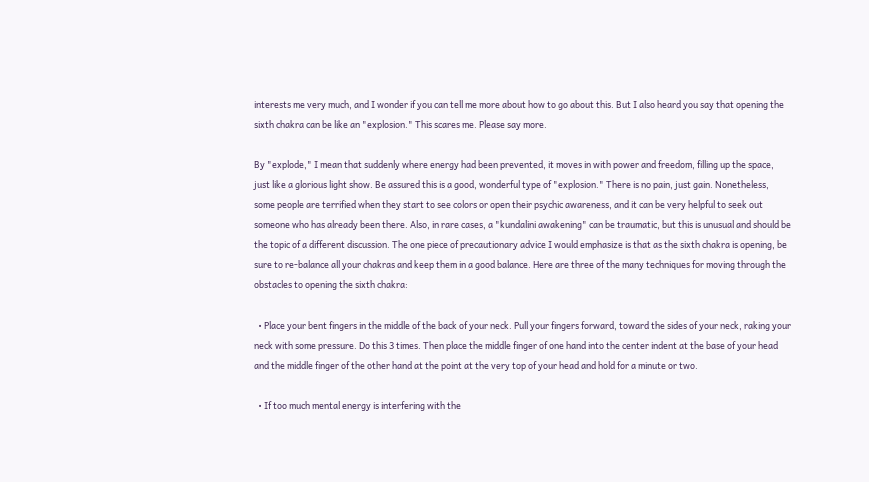interests me very much, and I wonder if you can tell me more about how to go about this. But I also heard you say that opening the sixth chakra can be like an "explosion." This scares me. Please say more.

By "explode," I mean that suddenly where energy had been prevented, it moves in with power and freedom, filling up the space, just like a glorious light show. Be assured this is a good, wonderful type of "explosion." There is no pain, just gain. Nonetheless, some people are terrified when they start to see colors or open their psychic awareness, and it can be very helpful to seek out someone who has already been there. Also, in rare cases, a "kundalini awakening" can be traumatic, but this is unusual and should be the topic of a different discussion. The one piece of precautionary advice I would emphasize is that as the sixth chakra is opening, be sure to re-balance all your chakras and keep them in a good balance. Here are three of the many techniques for moving through the obstacles to opening the sixth chakra:

  • Place your bent fingers in the middle of the back of your neck. Pull your fingers forward, toward the sides of your neck, raking your neck with some pressure. Do this 3 times. Then place the middle finger of one hand into the center indent at the base of your head and the middle finger of the other hand at the point at the very top of your head and hold for a minute or two.

  • If too much mental energy is interfering with the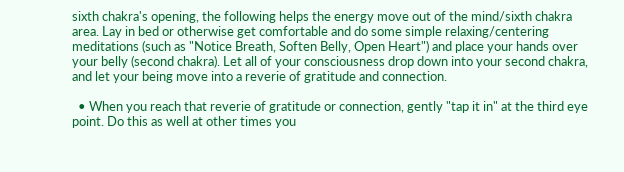sixth chakra's opening, the following helps the energy move out of the mind/sixth chakra area. Lay in bed or otherwise get comfortable and do some simple relaxing/centering meditations (such as "Notice Breath, Soften Belly, Open Heart") and place your hands over your belly (second chakra). Let all of your consciousness drop down into your second chakra, and let your being move into a reverie of gratitude and connection.

  • When you reach that reverie of gratitude or connection, gently "tap it in" at the third eye point. Do this as well at other times you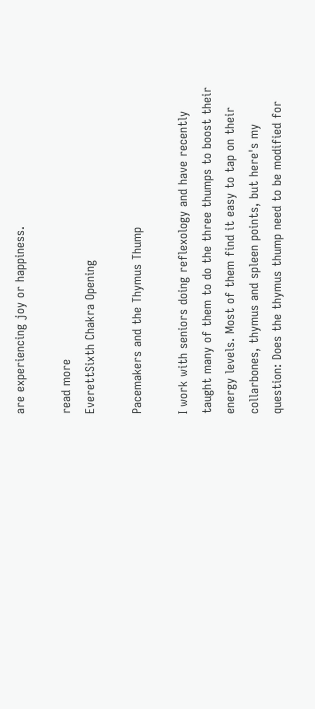are experiencing joy or happiness.

read more
EverettSixth Chakra Opening

Pacemakers and the Thymus Thump

I work with seniors doing reflexology and have recently taught many of them to do the three thumps to boost their energy levels. Most of them find it easy to tap on their collarbones, thymus and spleen points, but here's my question: Does the thymus thump need to be modified for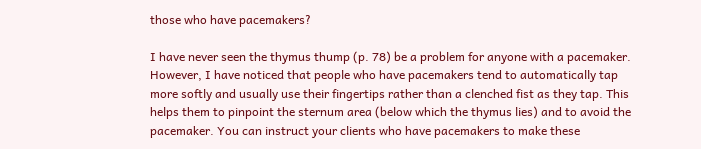those who have pacemakers?

I have never seen the thymus thump (p. 78) be a problem for anyone with a pacemaker. However, I have noticed that people who have pacemakers tend to automatically tap more softly and usually use their fingertips rather than a clenched fist as they tap. This helps them to pinpoint the sternum area (below which the thymus lies) and to avoid the pacemaker. You can instruct your clients who have pacemakers to make these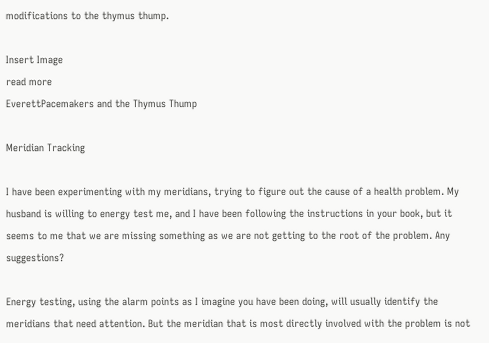modifications to the thymus thump.

Insert Image
read more
EverettPacemakers and the Thymus Thump

Meridian Tracking

I have been experimenting with my meridians, trying to figure out the cause of a health problem. My husband is willing to energy test me, and I have been following the instructions in your book, but it seems to me that we are missing something as we are not getting to the root of the problem. Any suggestions?

Energy testing, using the alarm points as I imagine you have been doing, will usually identify the meridians that need attention. But the meridian that is most directly involved with the problem is not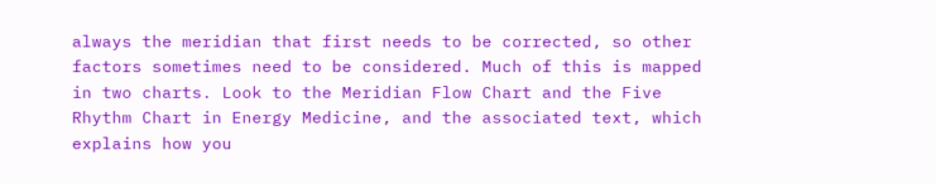always the meridian that first needs to be corrected, so other factors sometimes need to be considered. Much of this is mapped in two charts. Look to the Meridian Flow Chart and the Five Rhythm Chart in Energy Medicine, and the associated text, which explains how you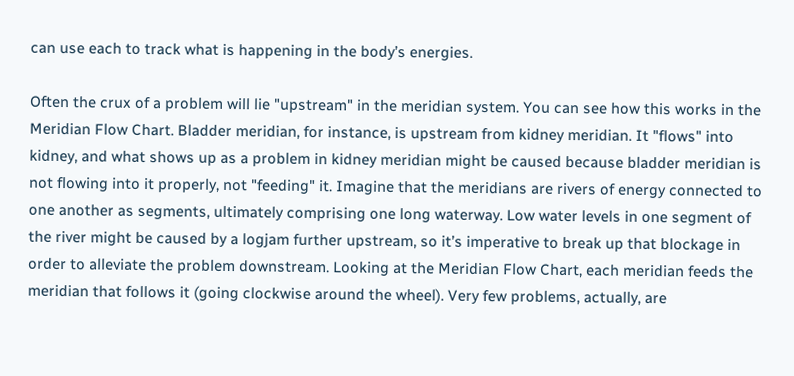can use each to track what is happening in the body’s energies.

Often the crux of a problem will lie "upstream" in the meridian system. You can see how this works in the Meridian Flow Chart. Bladder meridian, for instance, is upstream from kidney meridian. It "flows" into kidney, and what shows up as a problem in kidney meridian might be caused because bladder meridian is not flowing into it properly, not "feeding" it. Imagine that the meridians are rivers of energy connected to one another as segments, ultimately comprising one long waterway. Low water levels in one segment of the river might be caused by a logjam further upstream, so it’s imperative to break up that blockage in order to alleviate the problem downstream. Looking at the Meridian Flow Chart, each meridian feeds the meridian that follows it (going clockwise around the wheel). Very few problems, actually, are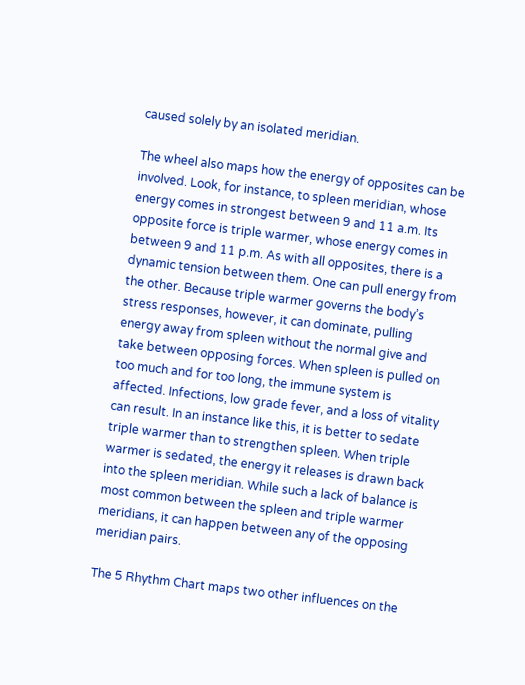caused solely by an isolated meridian.

The wheel also maps how the energy of opposites can be involved. Look, for instance, to spleen meridian, whose energy comes in strongest between 9 and 11 a.m. Its opposite force is triple warmer, whose energy comes in between 9 and 11 p.m. As with all opposites, there is a dynamic tension between them. One can pull energy from the other. Because triple warmer governs the body’s stress responses, however, it can dominate, pulling energy away from spleen without the normal give and take between opposing forces. When spleen is pulled on too much and for too long, the immune system is affected. Infections, low grade fever, and a loss of vitality can result. In an instance like this, it is better to sedate triple warmer than to strengthen spleen. When triple warmer is sedated, the energy it releases is drawn back into the spleen meridian. While such a lack of balance is most common between the spleen and triple warmer meridians, it can happen between any of the opposing meridian pairs.

The 5 Rhythm Chart maps two other influences on the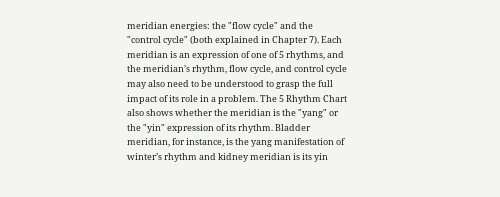meridian energies: the "flow cycle" and the "control cycle" (both explained in Chapter 7). Each meridian is an expression of one of 5 rhythms, and the meridian’s rhythm, flow cycle, and control cycle may also need to be understood to grasp the full impact of its role in a problem. The 5 Rhythm Chart also shows whether the meridian is the "yang" or the "yin" expression of its rhythm. Bladder meridian, for instance, is the yang manifestation of winter’s rhythm and kidney meridian is its yin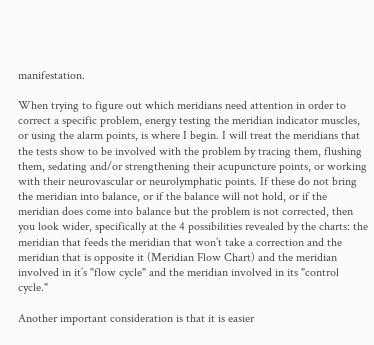manifestation.

When trying to figure out which meridians need attention in order to correct a specific problem, energy testing the meridian indicator muscles, or using the alarm points, is where I begin. I will treat the meridians that the tests show to be involved with the problem by tracing them, flushing them, sedating and/or strengthening their acupuncture points, or working with their neurovascular or neurolymphatic points. If these do not bring the meridian into balance, or if the balance will not hold, or if the meridian does come into balance but the problem is not corrected, then you look wider, specifically at the 4 possibilities revealed by the charts: the meridian that feeds the meridian that won’t take a correction and the meridian that is opposite it (Meridian Flow Chart) and the meridian involved in it’s "flow cycle" and the meridian involved in its "control cycle."

Another important consideration is that it is easier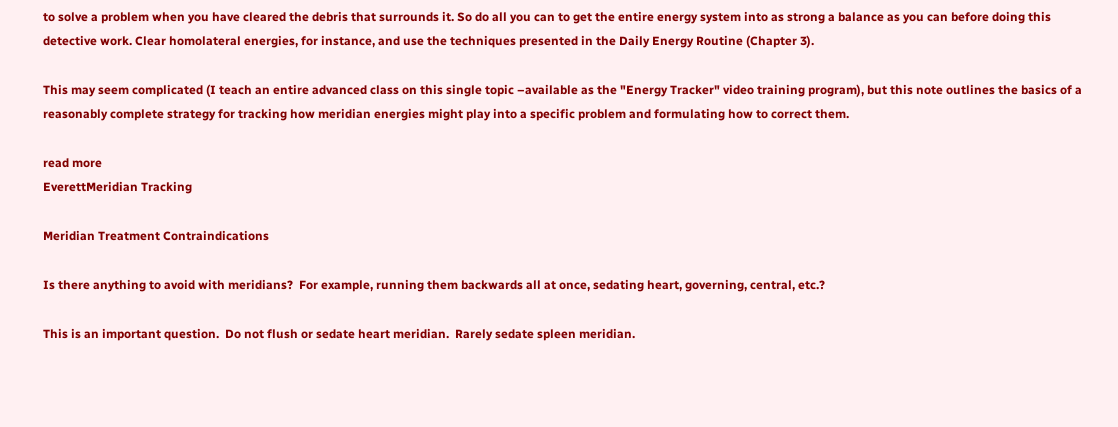to solve a problem when you have cleared the debris that surrounds it. So do all you can to get the entire energy system into as strong a balance as you can before doing this detective work. Clear homolateral energies, for instance, and use the techniques presented in the Daily Energy Routine (Chapter 3).

This may seem complicated (I teach an entire advanced class on this single topic –available as the "Energy Tracker" video training program), but this note outlines the basics of a reasonably complete strategy for tracking how meridian energies might play into a specific problem and formulating how to correct them.

read more
EverettMeridian Tracking

Meridian Treatment Contraindications

Is there anything to avoid with meridians?  For example, running them backwards all at once, sedating heart, governing, central, etc.?

This is an important question.  Do not flush or sedate heart meridian.  Rarely sedate spleen meridian.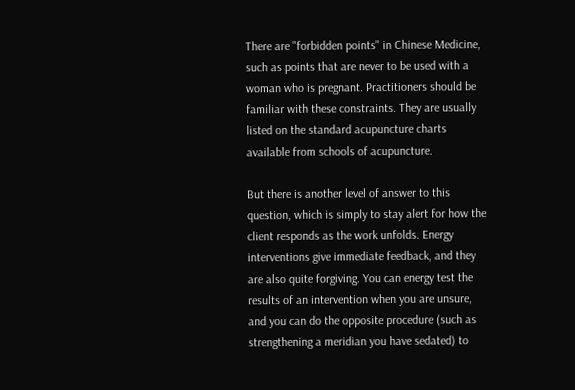There are "forbidden points" in Chinese Medicine, such as points that are never to be used with a woman who is pregnant. Practitioners should be familiar with these constraints. They are usually listed on the standard acupuncture charts available from schools of acupuncture.

But there is another level of answer to this question, which is simply to stay alert for how the client responds as the work unfolds. Energy interventions give immediate feedback, and they are also quite forgiving. You can energy test the results of an intervention when you are unsure, and you can do the opposite procedure (such as strengthening a meridian you have sedated) to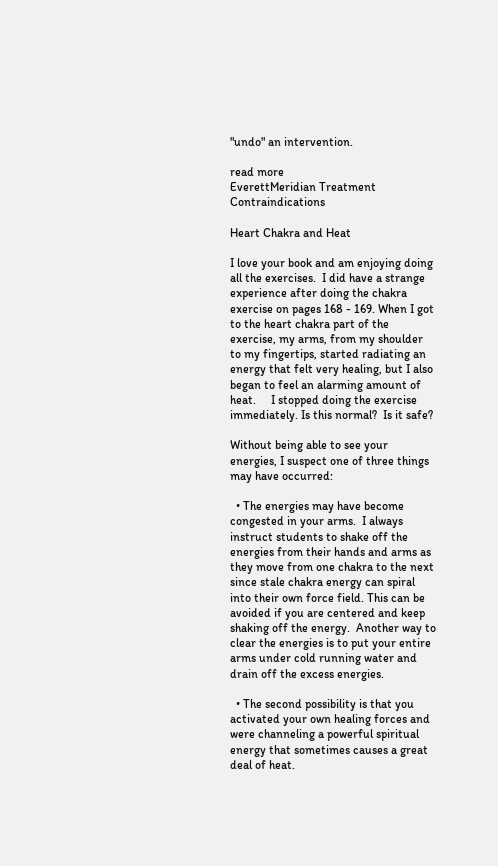"undo" an intervention.

read more
EverettMeridian Treatment Contraindications

Heart Chakra and Heat

I love your book and am enjoying doing all the exercises.  I did have a strange experience after doing the chakra exercise on pages 168 - 169. When I got to the heart chakra part of the exercise, my arms, from my shoulder to my fingertips, started radiating an energy that felt very healing, but I also began to feel an alarming amount of heat.     I stopped doing the exercise immediately. Is this normal?  Is it safe?

Without being able to see your energies, I suspect one of three things may have occurred:

  • The energies may have become congested in your arms.  I always instruct students to shake off the energies from their hands and arms as they move from one chakra to the next since stale chakra energy can spiral into their own force field. This can be avoided if you are centered and keep shaking off the energy.  Another way to clear the energies is to put your entire arms under cold running water and drain off the excess energies.

  • The second possibility is that you activated your own healing forces and were channeling a powerful spiritual energy that sometimes causes a great deal of heat.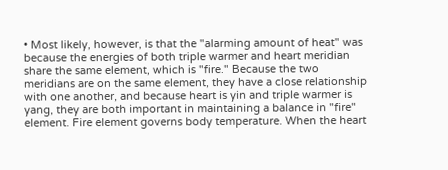• Most likely, however, is that the "alarming amount of heat" was because the energies of both triple warmer and heart meridian share the same element, which is "fire." Because the two meridians are on the same element, they have a close relationship with one another, and because heart is yin and triple warmer is yang, they are both important in maintaining a balance in "fire" element. Fire element governs body temperature. When the heart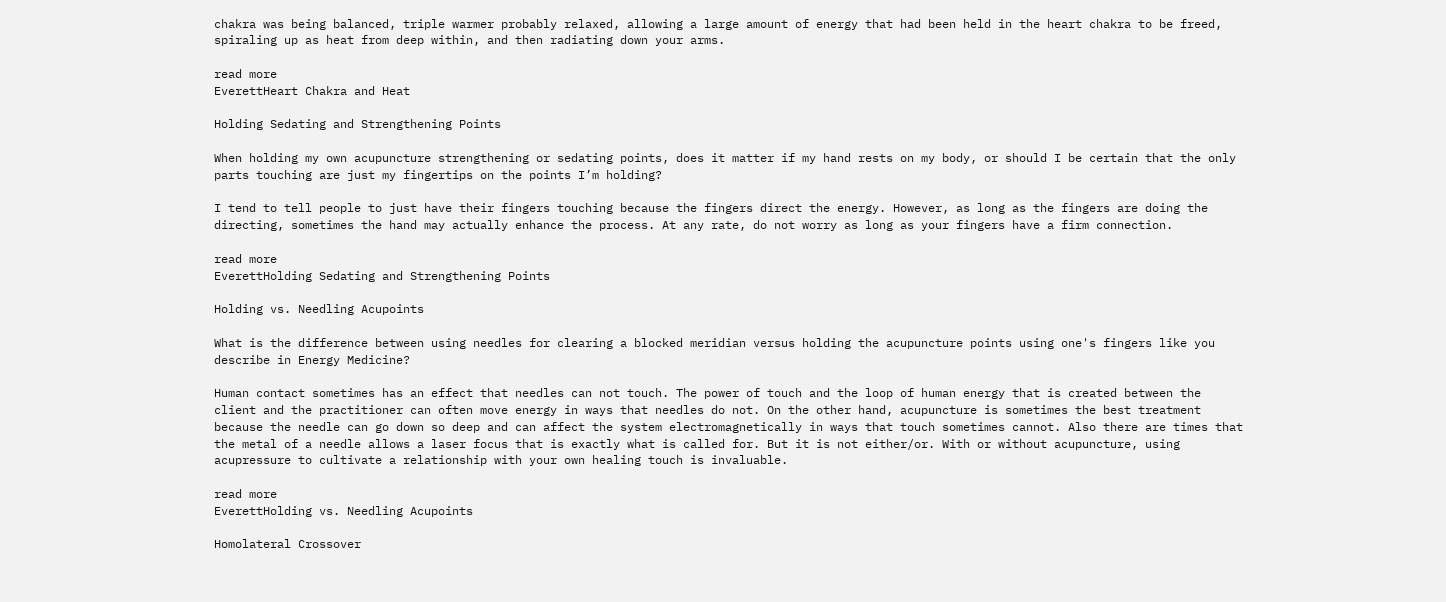chakra was being balanced, triple warmer probably relaxed, allowing a large amount of energy that had been held in the heart chakra to be freed, spiraling up as heat from deep within, and then radiating down your arms.

read more
EverettHeart Chakra and Heat

Holding Sedating and Strengthening Points

When holding my own acupuncture strengthening or sedating points, does it matter if my hand rests on my body, or should I be certain that the only parts touching are just my fingertips on the points I’m holding?

I tend to tell people to just have their fingers touching because the fingers direct the energy. However, as long as the fingers are doing the directing, sometimes the hand may actually enhance the process. At any rate, do not worry as long as your fingers have a firm connection.

read more
EverettHolding Sedating and Strengthening Points

Holding vs. Needling Acupoints

What is the difference between using needles for clearing a blocked meridian versus holding the acupuncture points using one's fingers like you describe in Energy Medicine?

Human contact sometimes has an effect that needles can not touch. The power of touch and the loop of human energy that is created between the client and the practitioner can often move energy in ways that needles do not. On the other hand, acupuncture is sometimes the best treatment because the needle can go down so deep and can affect the system electromagnetically in ways that touch sometimes cannot. Also there are times that the metal of a needle allows a laser focus that is exactly what is called for. But it is not either/or. With or without acupuncture, using acupressure to cultivate a relationship with your own healing touch is invaluable.

read more
EverettHolding vs. Needling Acupoints

Homolateral Crossover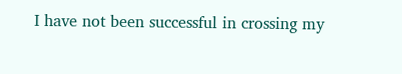I have not been successful in crossing my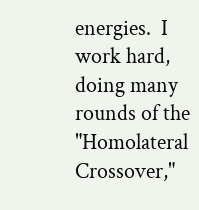energies.  I work hard, doing many rounds of the "Homolateral Crossover,"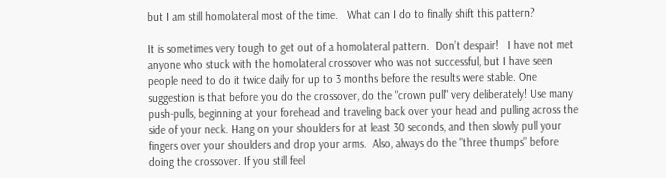but I am still homolateral most of the time.   What can I do to finally shift this pattern?

It is sometimes very tough to get out of a homolateral pattern.  Don’t despair!   I have not met anyone who stuck with the homolateral crossover who was not successful, but I have seen people need to do it twice daily for up to 3 months before the results were stable. One suggestion is that before you do the crossover, do the "crown pull" very deliberately! Use many push-pulls, beginning at your forehead and traveling back over your head and pulling across the side of your neck. Hang on your shoulders for at least 30 seconds, and then slowly pull your fingers over your shoulders and drop your arms.  Also, always do the "three thumps" before doing the crossover. If you still feel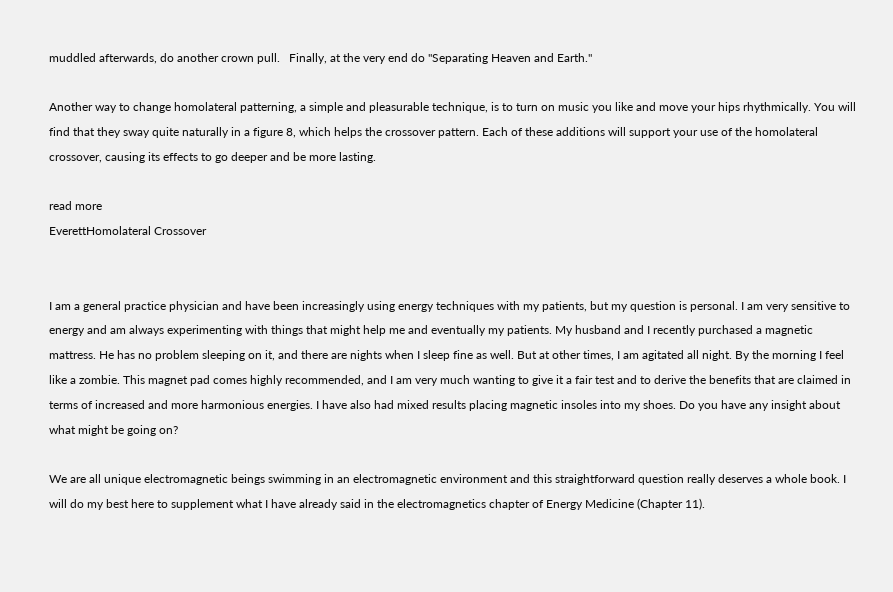muddled afterwards, do another crown pull.   Finally, at the very end do "Separating Heaven and Earth."

Another way to change homolateral patterning, a simple and pleasurable technique, is to turn on music you like and move your hips rhythmically. You will find that they sway quite naturally in a figure 8, which helps the crossover pattern. Each of these additions will support your use of the homolateral crossover, causing its effects to go deeper and be more lasting.

read more
EverettHomolateral Crossover


I am a general practice physician and have been increasingly using energy techniques with my patients, but my question is personal. I am very sensitive to energy and am always experimenting with things that might help me and eventually my patients. My husband and I recently purchased a magnetic mattress. He has no problem sleeping on it, and there are nights when I sleep fine as well. But at other times, I am agitated all night. By the morning I feel like a zombie. This magnet pad comes highly recommended, and I am very much wanting to give it a fair test and to derive the benefits that are claimed in terms of increased and more harmonious energies. I have also had mixed results placing magnetic insoles into my shoes. Do you have any insight about what might be going on?

We are all unique electromagnetic beings swimming in an electromagnetic environment and this straightforward question really deserves a whole book. I will do my best here to supplement what I have already said in the electromagnetics chapter of Energy Medicine (Chapter 11).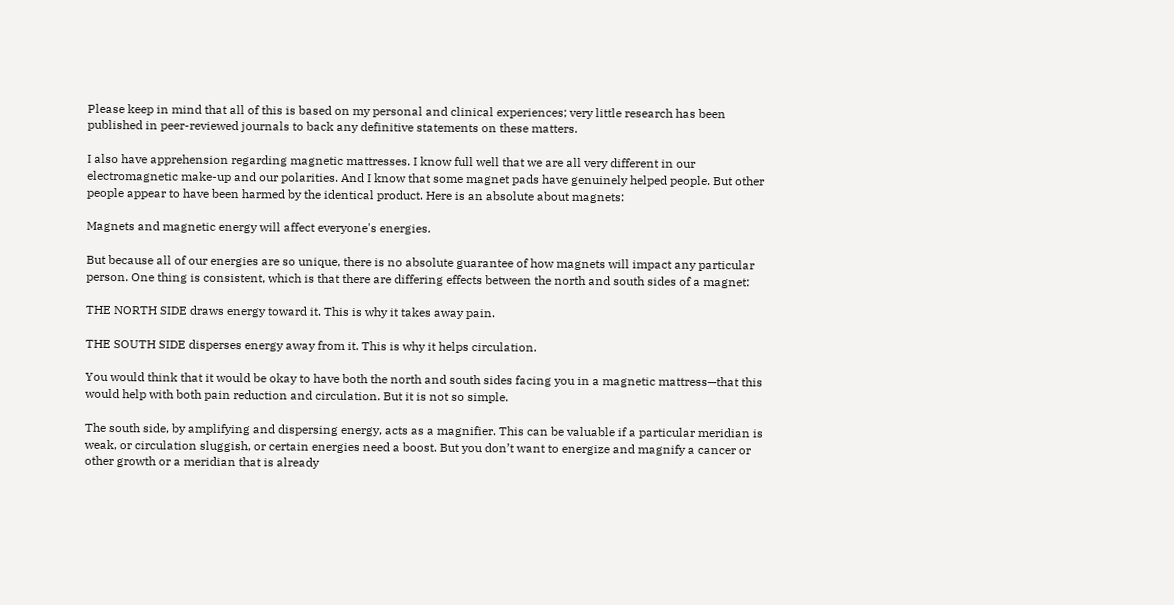Please keep in mind that all of this is based on my personal and clinical experiences; very little research has been published in peer-reviewed journals to back any definitive statements on these matters.

I also have apprehension regarding magnetic mattresses. I know full well that we are all very different in our electromagnetic make-up and our polarities. And I know that some magnet pads have genuinely helped people. But other people appear to have been harmed by the identical product. Here is an absolute about magnets:

Magnets and magnetic energy will affect everyone's energies.

But because all of our energies are so unique, there is no absolute guarantee of how magnets will impact any particular person. One thing is consistent, which is that there are differing effects between the north and south sides of a magnet:

THE NORTH SIDE draws energy toward it. This is why it takes away pain.

THE SOUTH SIDE disperses energy away from it. This is why it helps circulation.

You would think that it would be okay to have both the north and south sides facing you in a magnetic mattress—that this would help with both pain reduction and circulation. But it is not so simple.

The south side, by amplifying and dispersing energy, acts as a magnifier. This can be valuable if a particular meridian is weak, or circulation sluggish, or certain energies need a boost. But you don’t want to energize and magnify a cancer or other growth or a meridian that is already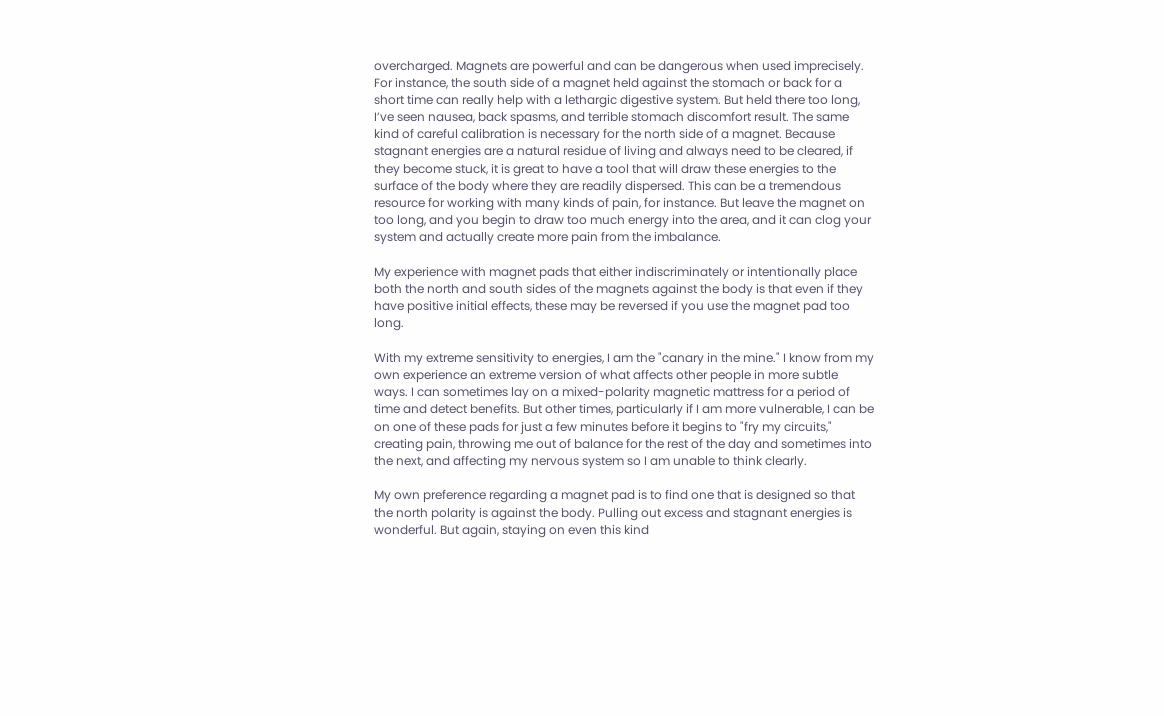overcharged. Magnets are powerful and can be dangerous when used imprecisely. For instance, the south side of a magnet held against the stomach or back for a short time can really help with a lethargic digestive system. But held there too long, I’ve seen nausea, back spasms, and terrible stomach discomfort result. The same kind of careful calibration is necessary for the north side of a magnet. Because stagnant energies are a natural residue of living and always need to be cleared, if they become stuck, it is great to have a tool that will draw these energies to the surface of the body where they are readily dispersed. This can be a tremendous resource for working with many kinds of pain, for instance. But leave the magnet on too long, and you begin to draw too much energy into the area, and it can clog your system and actually create more pain from the imbalance.

My experience with magnet pads that either indiscriminately or intentionally place both the north and south sides of the magnets against the body is that even if they have positive initial effects, these may be reversed if you use the magnet pad too long.

With my extreme sensitivity to energies, I am the "canary in the mine." I know from my own experience an extreme version of what affects other people in more subtle ways. I can sometimes lay on a mixed-polarity magnetic mattress for a period of time and detect benefits. But other times, particularly if I am more vulnerable, I can be on one of these pads for just a few minutes before it begins to "fry my circuits," creating pain, throwing me out of balance for the rest of the day and sometimes into the next, and affecting my nervous system so I am unable to think clearly.

My own preference regarding a magnet pad is to find one that is designed so that the north polarity is against the body. Pulling out excess and stagnant energies is wonderful. But again, staying on even this kind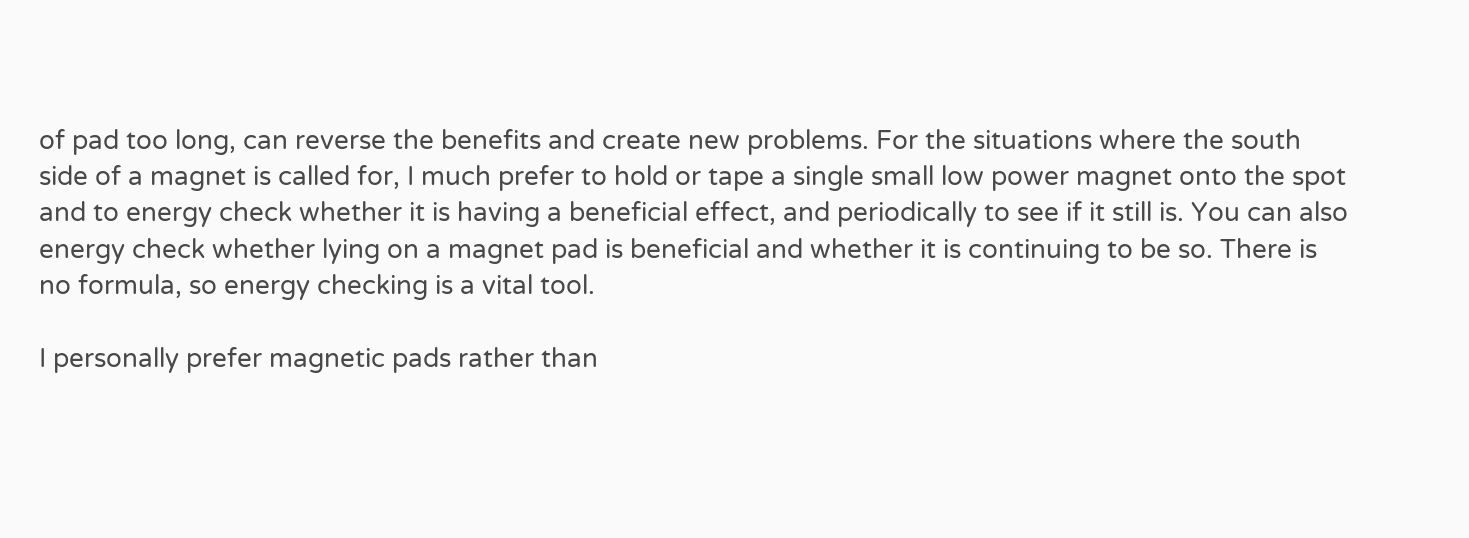of pad too long, can reverse the benefits and create new problems. For the situations where the south side of a magnet is called for, I much prefer to hold or tape a single small low power magnet onto the spot and to energy check whether it is having a beneficial effect, and periodically to see if it still is. You can also energy check whether lying on a magnet pad is beneficial and whether it is continuing to be so. There is no formula, so energy checking is a vital tool.

I personally prefer magnetic pads rather than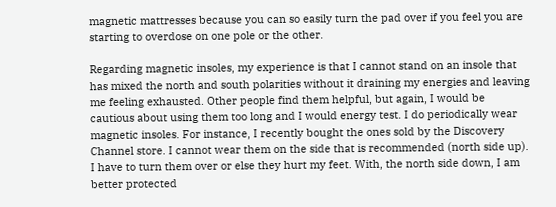magnetic mattresses because you can so easily turn the pad over if you feel you are starting to overdose on one pole or the other.

Regarding magnetic insoles, my experience is that I cannot stand on an insole that has mixed the north and south polarities without it draining my energies and leaving me feeling exhausted. Other people find them helpful, but again, I would be cautious about using them too long and I would energy test. I do periodically wear magnetic insoles. For instance, I recently bought the ones sold by the Discovery Channel store. I cannot wear them on the side that is recommended (north side up). I have to turn them over or else they hurt my feet. With, the north side down, I am better protected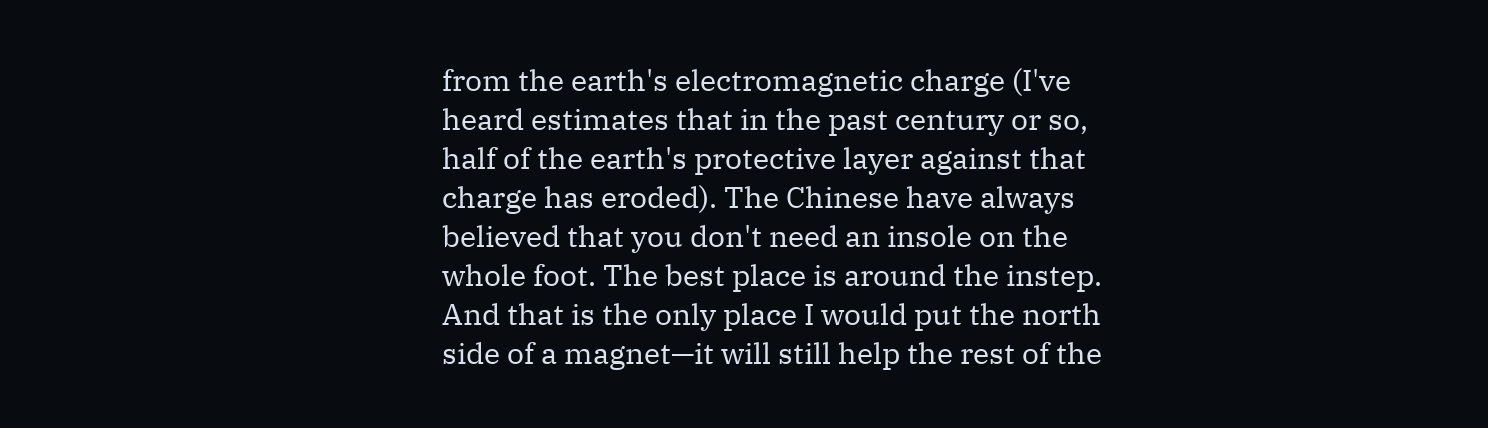from the earth's electromagnetic charge (I've heard estimates that in the past century or so, half of the earth's protective layer against that charge has eroded). The Chinese have always believed that you don't need an insole on the whole foot. The best place is around the instep. And that is the only place I would put the north side of a magnet—it will still help the rest of the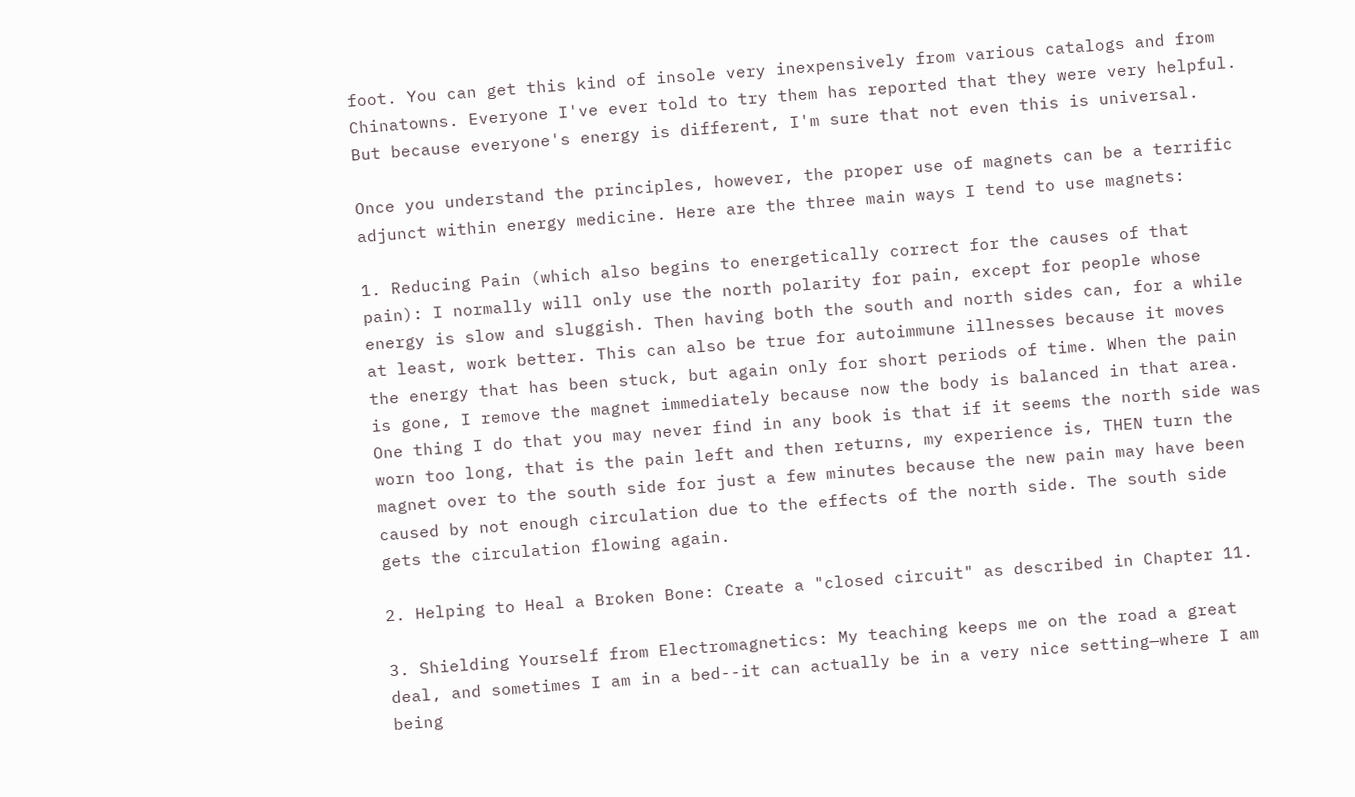foot. You can get this kind of insole very inexpensively from various catalogs and from Chinatowns. Everyone I've ever told to try them has reported that they were very helpful. But because everyone's energy is different, I'm sure that not even this is universal.

Once you understand the principles, however, the proper use of magnets can be a terrific adjunct within energy medicine. Here are the three main ways I tend to use magnets:

1. Reducing Pain (which also begins to energetically correct for the causes of that pain): I normally will only use the north polarity for pain, except for people whose energy is slow and sluggish. Then having both the south and north sides can, for a while at least, work better. This can also be true for autoimmune illnesses because it moves the energy that has been stuck, but again only for short periods of time. When the pain is gone, I remove the magnet immediately because now the body is balanced in that area. One thing I do that you may never find in any book is that if it seems the north side was worn too long, that is the pain left and then returns, my experience is, THEN turn the magnet over to the south side for just a few minutes because the new pain may have been caused by not enough circulation due to the effects of the north side. The south side gets the circulation flowing again.

2. Helping to Heal a Broken Bone: Create a "closed circuit" as described in Chapter 11.

3. Shielding Yourself from Electromagnetics: My teaching keeps me on the road a great deal, and sometimes I am in a bed--it can actually be in a very nice setting—where I am being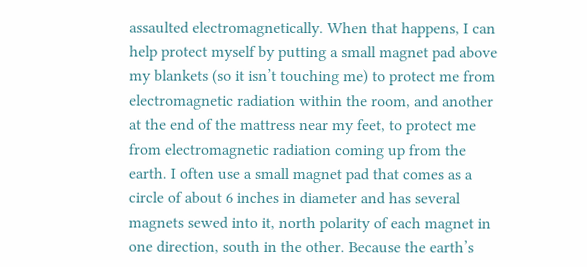assaulted electromagnetically. When that happens, I can help protect myself by putting a small magnet pad above my blankets (so it isn’t touching me) to protect me from electromagnetic radiation within the room, and another at the end of the mattress near my feet, to protect me from electromagnetic radiation coming up from the earth. I often use a small magnet pad that comes as a circle of about 6 inches in diameter and has several magnets sewed into it, north polarity of each magnet in one direction, south in the other. Because the earth’s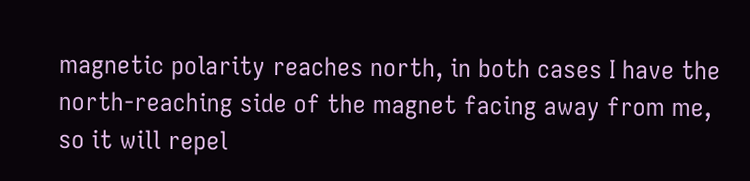magnetic polarity reaches north, in both cases I have the north-reaching side of the magnet facing away from me, so it will repel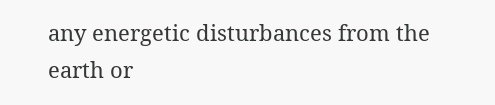any energetic disturbances from the earth or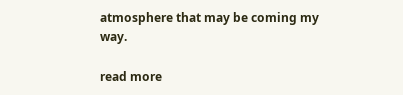atmosphere that may be coming my way.

read more